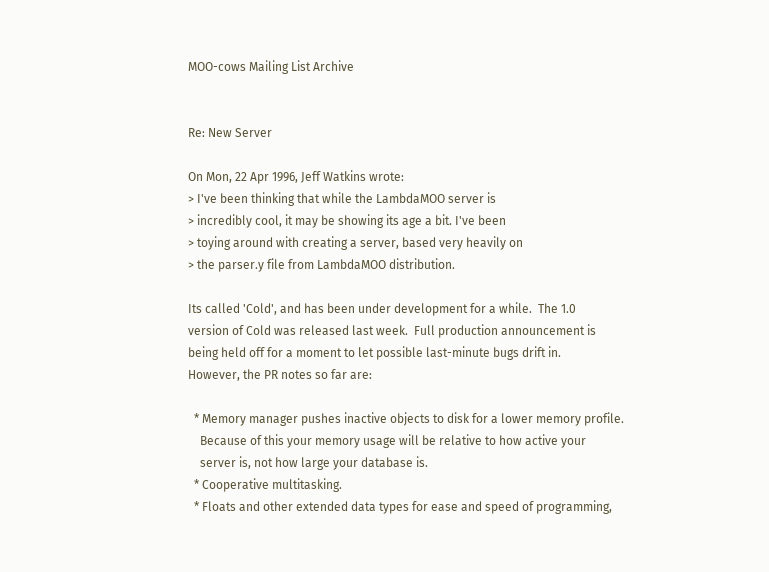MOO-cows Mailing List Archive


Re: New Server

On Mon, 22 Apr 1996, Jeff Watkins wrote:
> I've been thinking that while the LambdaMOO server is
> incredibly cool, it may be showing its age a bit. I've been
> toying around with creating a server, based very heavily on
> the parser.y file from LambdaMOO distribution.

Its called 'Cold', and has been under development for a while.  The 1.0
version of Cold was released last week.  Full production announcement is
being held off for a moment to let possible last-minute bugs drift in.
However, the PR notes so far are:

  * Memory manager pushes inactive objects to disk for a lower memory profile.
    Because of this your memory usage will be relative to how active your
    server is, not how large your database is.
  * Cooperative multitasking.
  * Floats and other extended data types for ease and speed of programming,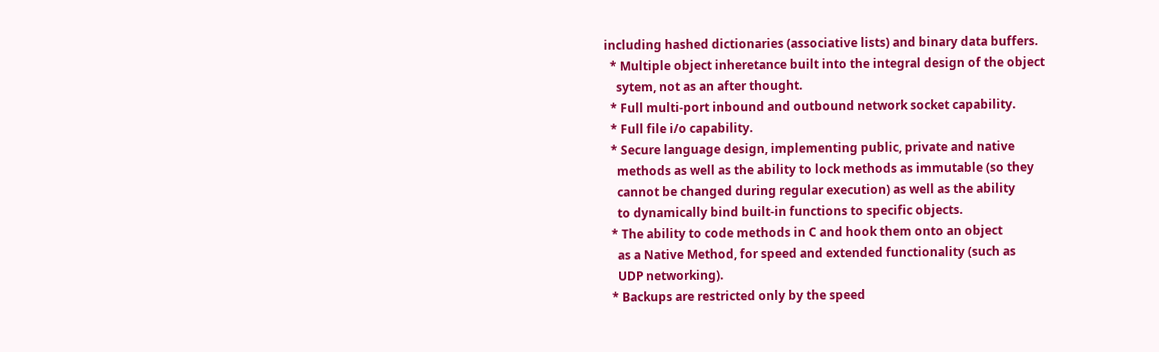including hashed dictionaries (associative lists) and binary data buffers.
  * Multiple object inheretance built into the integral design of the object
    sytem, not as an after thought.
  * Full multi-port inbound and outbound network socket capability.
  * Full file i/o capability.
  * Secure language design, implementing public, private and native
    methods as well as the ability to lock methods as immutable (so they
    cannot be changed during regular execution) as well as the ability
    to dynamically bind built-in functions to specific objects.
  * The ability to code methods in C and hook them onto an object
    as a Native Method, for speed and extended functionality (such as
    UDP networking).
  * Backups are restricted only by the speed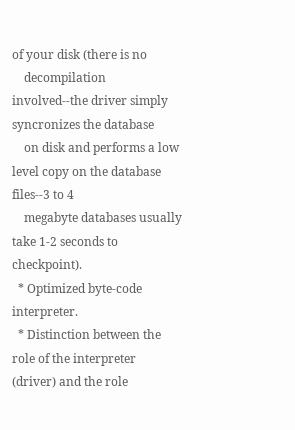of your disk (there is no
    decompilation involved--the driver simply syncronizes the database
    on disk and performs a low level copy on the database files--3 to 4
    megabyte databases usually take 1-2 seconds to checkpoint).
  * Optimized byte-code interpreter.
  * Distinction between the role of the interpreter (driver) and the role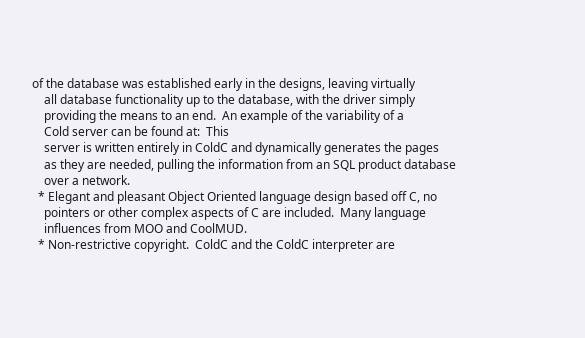of the database was established early in the designs, leaving virtually
    all database functionality up to the database, with the driver simply
    providing the means to an end.  An example of the variability of a
    Cold server can be found at:  This
    server is written entirely in ColdC and dynamically generates the pages
    as they are needed, pulling the information from an SQL product database
    over a network.
  * Elegant and pleasant Object Oriented language design based off C, no
    pointers or other complex aspects of C are included.  Many language
    influences from MOO and CoolMUD.
  * Non-restrictive copyright.  ColdC and the ColdC interpreter are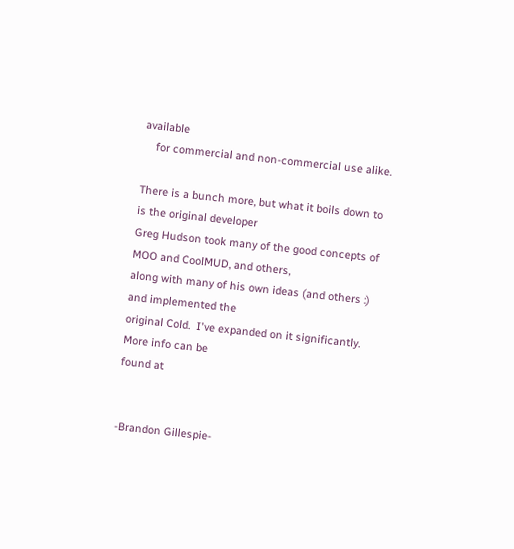available
    for commercial and non-commercial use alike.

There is a bunch more, but what it boils down to is the original developer
Greg Hudson took many of the good concepts of MOO and CoolMUD, and others,
along with many of his own ideas (and others :) and implemented the
original Cold.  I've expanded on it significantly.  More info can be
found at


-Brandon Gillespie-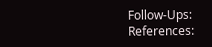Follow-Ups: References: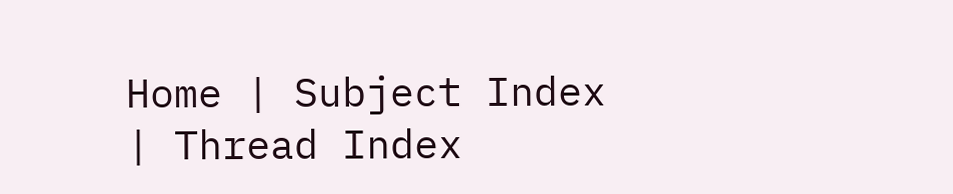Home | Subject Index | Thread Index